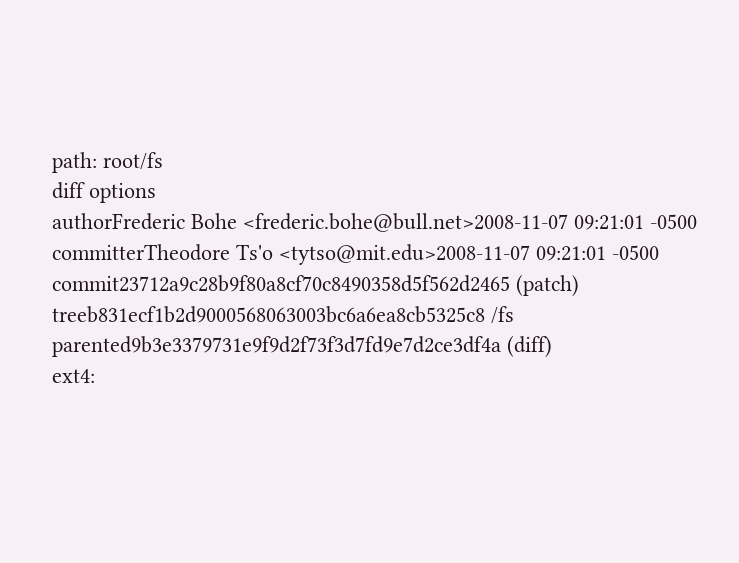path: root/fs
diff options
authorFrederic Bohe <frederic.bohe@bull.net>2008-11-07 09:21:01 -0500
committerTheodore Ts'o <tytso@mit.edu>2008-11-07 09:21:01 -0500
commit23712a9c28b9f80a8cf70c8490358d5f562d2465 (patch)
treeb831ecf1b2d9000568063003bc6a6ea8cb5325c8 /fs
parented9b3e3379731e9f9d2f73f3d7fd9e7d2ce3df4a (diff)
ext4: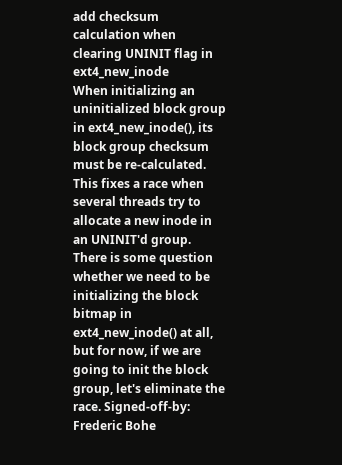add checksum calculation when clearing UNINIT flag in ext4_new_inode
When initializing an uninitialized block group in ext4_new_inode(), its block group checksum must be re-calculated. This fixes a race when several threads try to allocate a new inode in an UNINIT'd group. There is some question whether we need to be initializing the block bitmap in ext4_new_inode() at all, but for now, if we are going to init the block group, let's eliminate the race. Signed-off-by: Frederic Bohe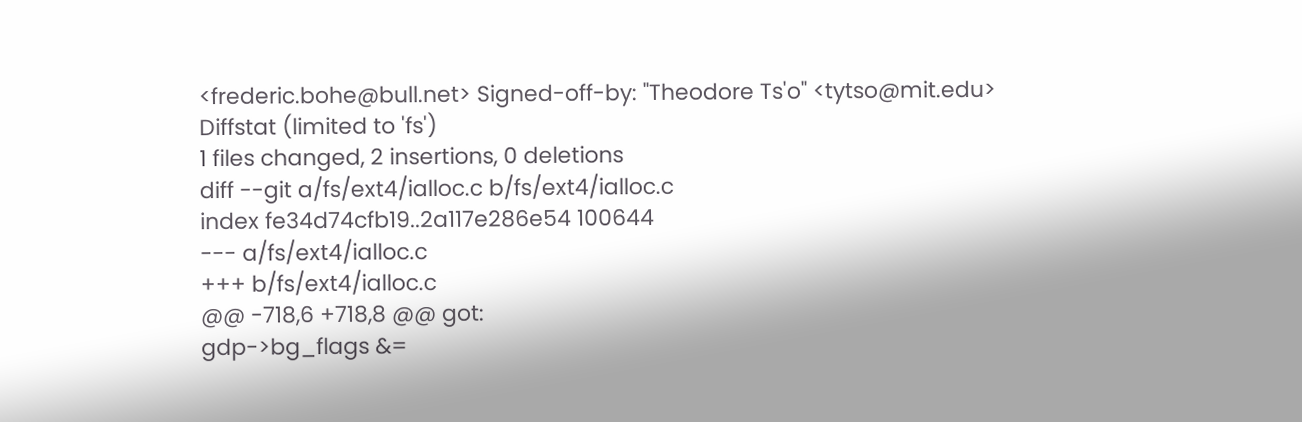<frederic.bohe@bull.net> Signed-off-by: "Theodore Ts'o" <tytso@mit.edu>
Diffstat (limited to 'fs')
1 files changed, 2 insertions, 0 deletions
diff --git a/fs/ext4/ialloc.c b/fs/ext4/ialloc.c
index fe34d74cfb19..2a117e286e54 100644
--- a/fs/ext4/ialloc.c
+++ b/fs/ext4/ialloc.c
@@ -718,6 +718,8 @@ got:
gdp->bg_flags &=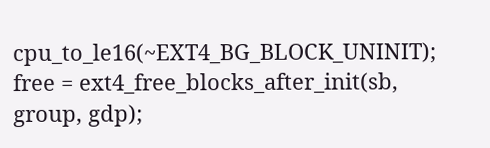cpu_to_le16(~EXT4_BG_BLOCK_UNINIT);
free = ext4_free_blocks_after_init(sb, group, gdp);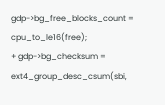gdp->bg_free_blocks_count = cpu_to_le16(free);
+ gdp->bg_checksum = ext4_group_desc_csum(sbi,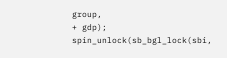group,
+ gdp);
spin_unlock(sb_bgl_lock(sbi,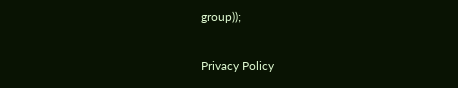group));

Privacy Policy